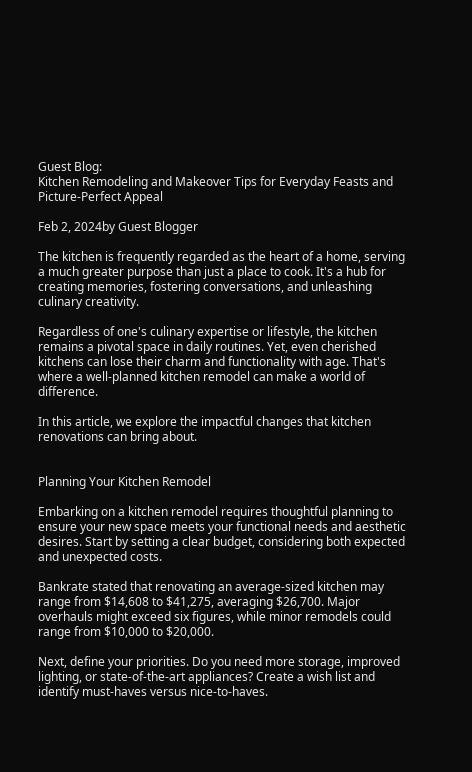Guest Blog:
Kitchen Remodeling and Makeover Tips for Everyday Feasts and Picture-Perfect Appeal

Feb 2, 2024by Guest Blogger

The kitchen is frequently regarded as the heart of a home, serving a much greater purpose than just a place to cook. It's a hub for creating memories, fostering conversations, and unleashing culinary creativity.

Regardless of one's culinary expertise or lifestyle, the kitchen remains a pivotal space in daily routines. Yet, even cherished kitchens can lose their charm and functionality with age. That's where a well-planned kitchen remodel can make a world of difference.

In this article, we explore the impactful changes that kitchen renovations can bring about.


Planning Your Kitchen Remodel

Embarking on a kitchen remodel requires thoughtful planning to ensure your new space meets your functional needs and aesthetic desires. Start by setting a clear budget, considering both expected and unexpected costs.

Bankrate stated that renovating an average-sized kitchen may range from $14,608 to $41,275, averaging $26,700. Major overhauls might exceed six figures, while minor remodels could range from $10,000 to $20,000.

Next, define your priorities. Do you need more storage, improved lighting, or state-of-the-art appliances? Create a wish list and identify must-haves versus nice-to-haves.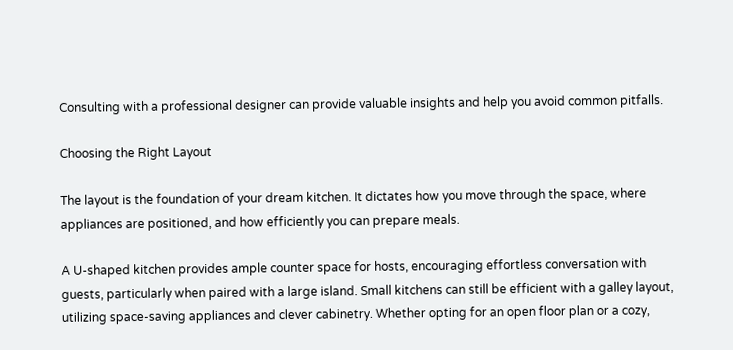Consulting with a professional designer can provide valuable insights and help you avoid common pitfalls.

Choosing the Right Layout

The layout is the foundation of your dream kitchen. It dictates how you move through the space, where appliances are positioned, and how efficiently you can prepare meals.

A U-shaped kitchen provides ample counter space for hosts, encouraging effortless conversation with guests, particularly when paired with a large island. Small kitchens can still be efficient with a galley layout, utilizing space-saving appliances and clever cabinetry. Whether opting for an open floor plan or a cozy,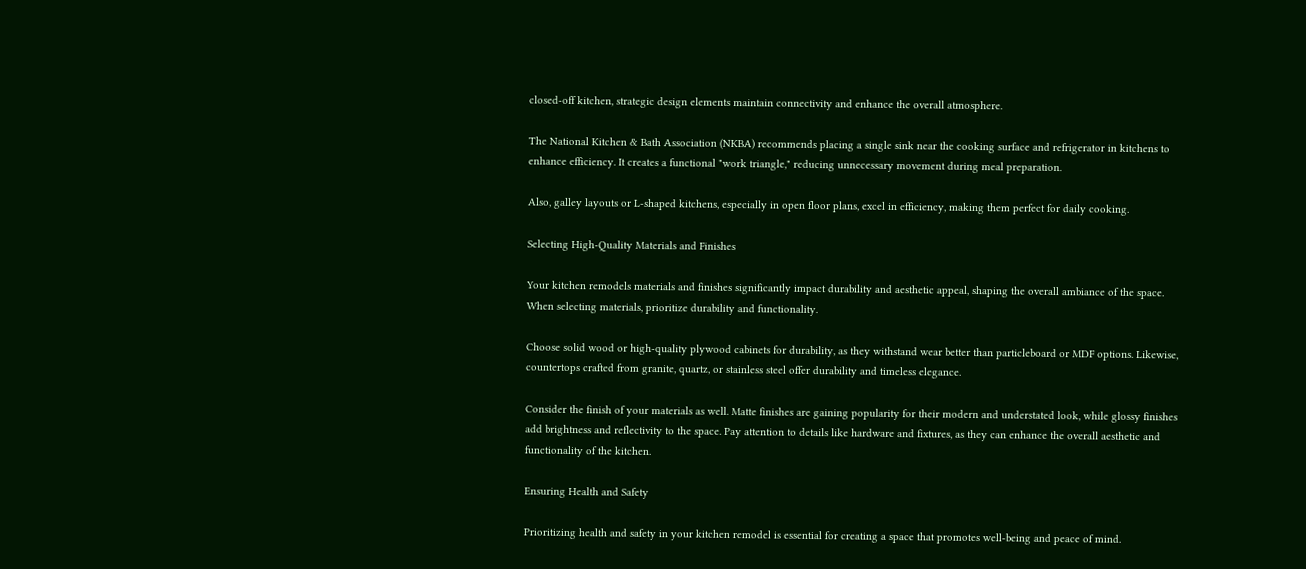closed-off kitchen, strategic design elements maintain connectivity and enhance the overall atmosphere.

The National Kitchen & Bath Association (NKBA) recommends placing a single sink near the cooking surface and refrigerator in kitchens to enhance efficiency. It creates a functional "work triangle," reducing unnecessary movement during meal preparation.

Also, galley layouts or L-shaped kitchens, especially in open floor plans, excel in efficiency, making them perfect for daily cooking.

Selecting High-Quality Materials and Finishes

Your kitchen remodels materials and finishes significantly impact durability and aesthetic appeal, shaping the overall ambiance of the space. When selecting materials, prioritize durability and functionality.

Choose solid wood or high-quality plywood cabinets for durability, as they withstand wear better than particleboard or MDF options. Likewise, countertops crafted from granite, quartz, or stainless steel offer durability and timeless elegance.

Consider the finish of your materials as well. Matte finishes are gaining popularity for their modern and understated look, while glossy finishes add brightness and reflectivity to the space. Pay attention to details like hardware and fixtures, as they can enhance the overall aesthetic and functionality of the kitchen.

Ensuring Health and Safety

Prioritizing health and safety in your kitchen remodel is essential for creating a space that promotes well-being and peace of mind.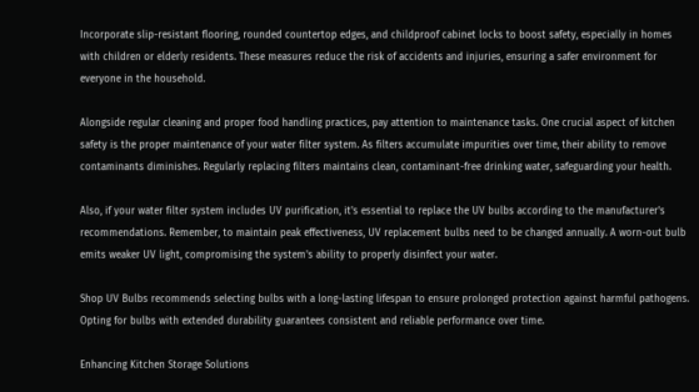Incorporate slip-resistant flooring, rounded countertop edges, and childproof cabinet locks to boost safety, especially in homes with children or elderly residents. These measures reduce the risk of accidents and injuries, ensuring a safer environment for everyone in the household.

Alongside regular cleaning and proper food handling practices, pay attention to maintenance tasks. One crucial aspect of kitchen safety is the proper maintenance of your water filter system. As filters accumulate impurities over time, their ability to remove contaminants diminishes. Regularly replacing filters maintains clean, contaminant-free drinking water, safeguarding your health.

Also, if your water filter system includes UV purification, it's essential to replace the UV bulbs according to the manufacturer's recommendations. Remember, to maintain peak effectiveness, UV replacement bulbs need to be changed annually. A worn-out bulb emits weaker UV light, compromising the system's ability to properly disinfect your water.

Shop UV Bulbs recommends selecting bulbs with a long-lasting lifespan to ensure prolonged protection against harmful pathogens. Opting for bulbs with extended durability guarantees consistent and reliable performance over time.

Enhancing Kitchen Storage Solutions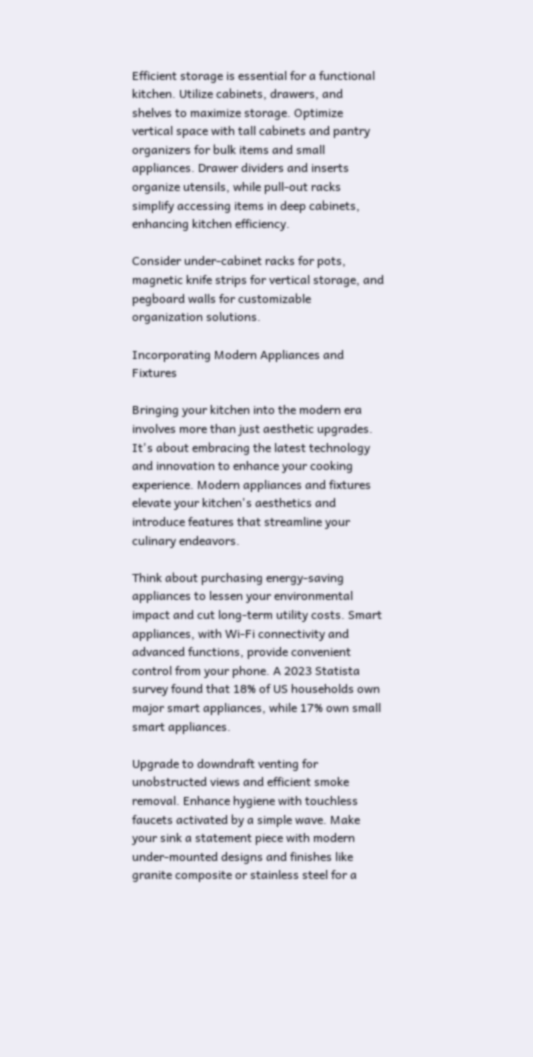Efficient storage is essential for a functional kitchen. Utilize cabinets, drawers, and shelves to maximize storage. Optimize vertical space with tall cabinets and pantry organizers for bulk items and small appliances. Drawer dividers and inserts organize utensils, while pull-out racks simplify accessing items in deep cabinets, enhancing kitchen efficiency.

Consider under-cabinet racks for pots, magnetic knife strips for vertical storage, and pegboard walls for customizable organization solutions.

Incorporating Modern Appliances and Fixtures

Bringing your kitchen into the modern era involves more than just aesthetic upgrades. It's about embracing the latest technology and innovation to enhance your cooking experience. Modern appliances and fixtures elevate your kitchen's aesthetics and introduce features that streamline your culinary endeavors.

Think about purchasing energy-saving appliances to lessen your environmental impact and cut long-term utility costs. Smart appliances, with Wi-Fi connectivity and advanced functions, provide convenient control from your phone. A 2023 Statista survey found that 18% of US households own major smart appliances, while 17% own small smart appliances.

Upgrade to downdraft venting for unobstructed views and efficient smoke removal. Enhance hygiene with touchless faucets activated by a simple wave. Make your sink a statement piece with modern under-mounted designs and finishes like granite composite or stainless steel for a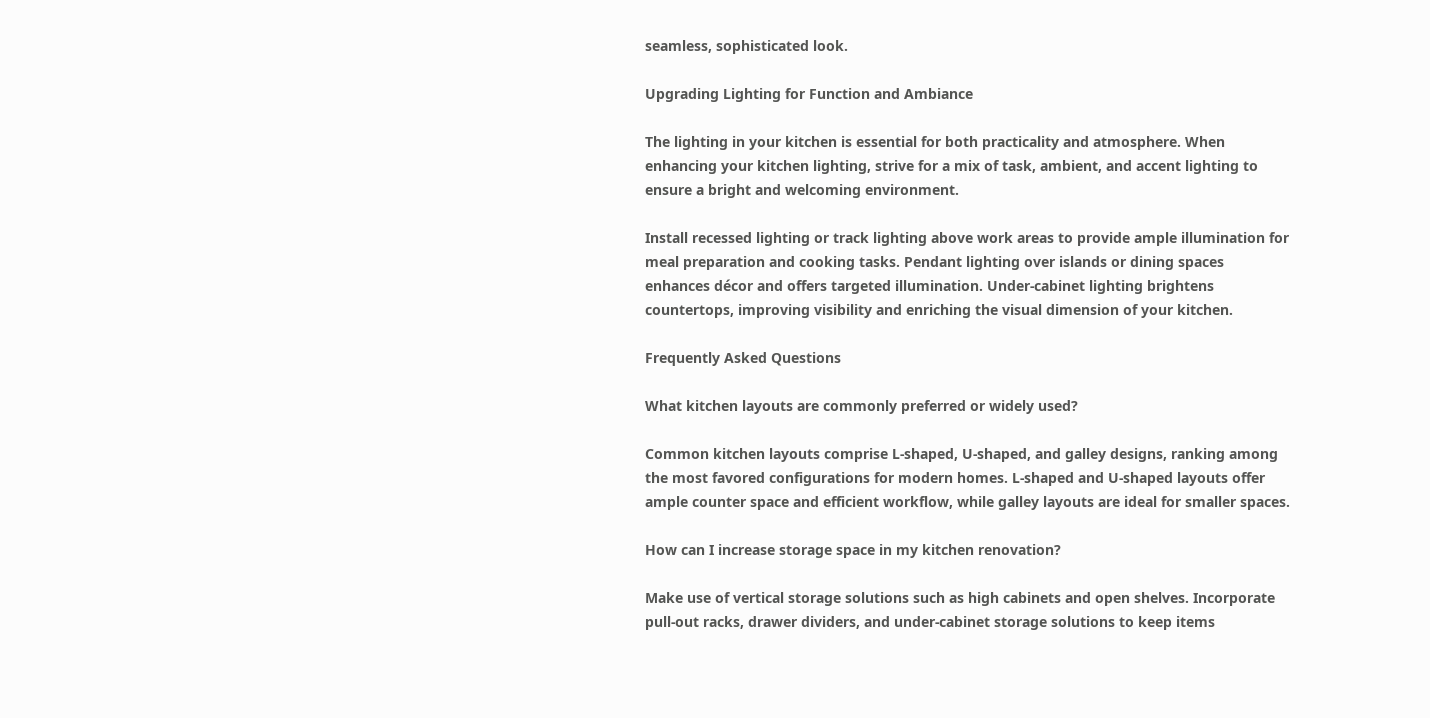seamless, sophisticated look.

Upgrading Lighting for Function and Ambiance

The lighting in your kitchen is essential for both practicality and atmosphere. When enhancing your kitchen lighting, strive for a mix of task, ambient, and accent lighting to ensure a bright and welcoming environment.

Install recessed lighting or track lighting above work areas to provide ample illumination for meal preparation and cooking tasks. Pendant lighting over islands or dining spaces enhances décor and offers targeted illumination. Under-cabinet lighting brightens countertops, improving visibility and enriching the visual dimension of your kitchen.

Frequently Asked Questions

What kitchen layouts are commonly preferred or widely used?

Common kitchen layouts comprise L-shaped, U-shaped, and galley designs, ranking among the most favored configurations for modern homes. L-shaped and U-shaped layouts offer ample counter space and efficient workflow, while galley layouts are ideal for smaller spaces.

How can I increase storage space in my kitchen renovation?

Make use of vertical storage solutions such as high cabinets and open shelves. Incorporate pull-out racks, drawer dividers, and under-cabinet storage solutions to keep items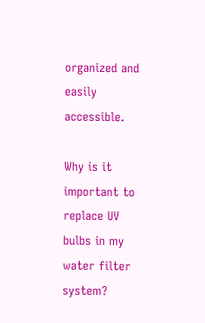organized and easily accessible.

Why is it important to replace UV bulbs in my water filter system?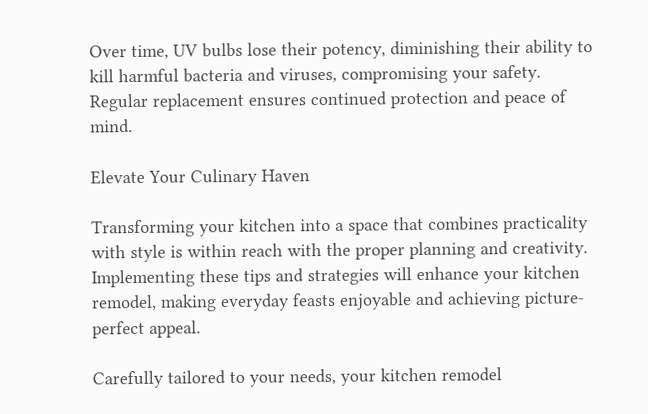Over time, UV bulbs lose their potency, diminishing their ability to kill harmful bacteria and viruses, compromising your safety. Regular replacement ensures continued protection and peace of mind.

Elevate Your Culinary Haven

Transforming your kitchen into a space that combines practicality with style is within reach with the proper planning and creativity. Implementing these tips and strategies will enhance your kitchen remodel, making everyday feasts enjoyable and achieving picture-perfect appeal.

Carefully tailored to your needs, your kitchen remodel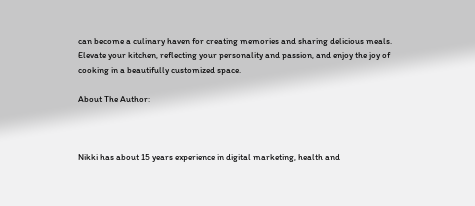can become a culinary haven for creating memories and sharing delicious meals. Elevate your kitchen, reflecting your personality and passion, and enjoy the joy of cooking in a beautifully customized space.

About The Author:



Nikki has about 15 years experience in digital marketing, health and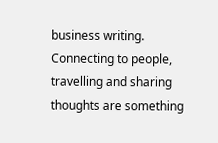business writing. Connecting to people, travelling and sharing thoughts are something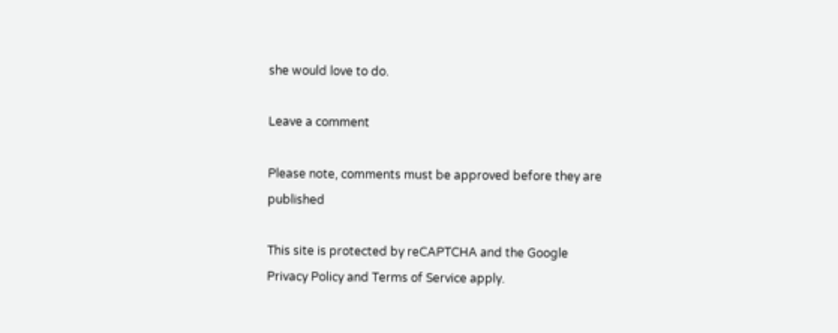she would love to do.

Leave a comment

Please note, comments must be approved before they are published

This site is protected by reCAPTCHA and the Google Privacy Policy and Terms of Service apply.